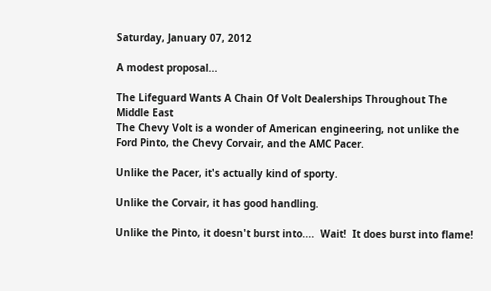Saturday, January 07, 2012

A modest proposal...

The Lifeguard Wants A Chain Of Volt Dealerships Throughout The Middle East
The Chevy Volt is a wonder of American engineering, not unlike the Ford Pinto, the Chevy Corvair, and the AMC Pacer.

Unlike the Pacer, it's actually kind of sporty.

Unlike the Corvair, it has good handling.

Unlike the Pinto, it doesn't burst into....  Wait!  It does burst into flame!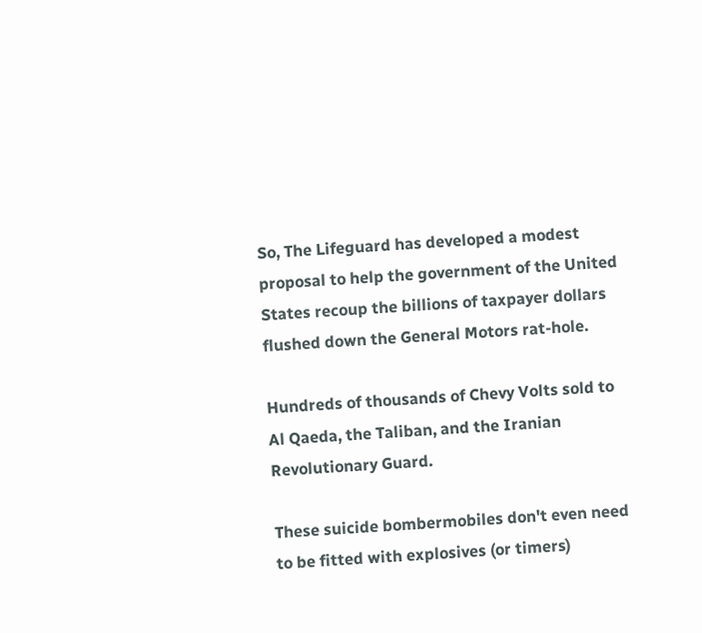So, The Lifeguard has developed a modest proposal to help the government of the United States recoup the billions of taxpayer dollars flushed down the General Motors rat-hole.

Hundreds of thousands of Chevy Volts sold to Al Qaeda, the Taliban, and the Iranian Revolutionary Guard.

These suicide bombermobiles don't even need to be fitted with explosives (or timers)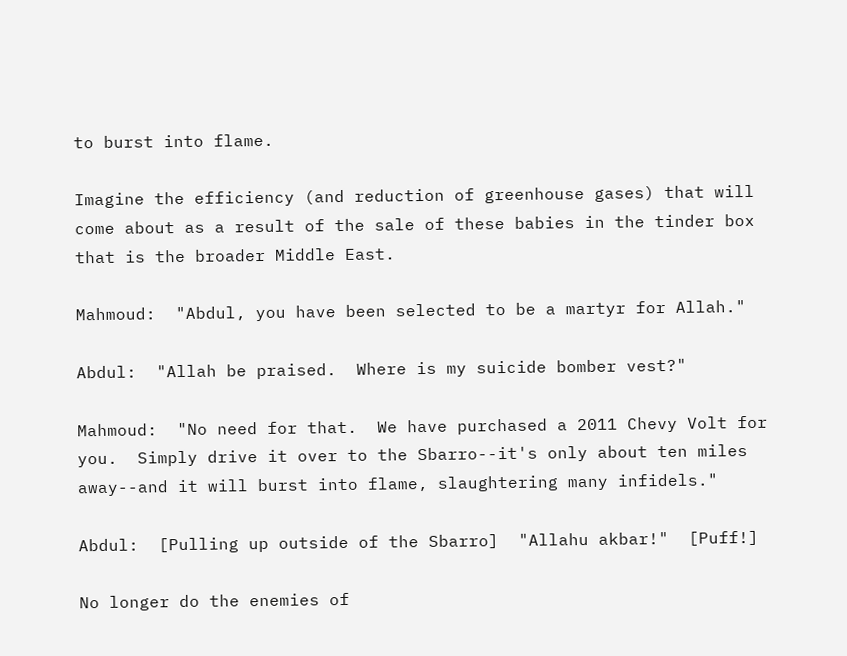to burst into flame.

Imagine the efficiency (and reduction of greenhouse gases) that will come about as a result of the sale of these babies in the tinder box that is the broader Middle East.

Mahmoud:  "Abdul, you have been selected to be a martyr for Allah."

Abdul:  "Allah be praised.  Where is my suicide bomber vest?"

Mahmoud:  "No need for that.  We have purchased a 2011 Chevy Volt for you.  Simply drive it over to the Sbarro--it's only about ten miles away--and it will burst into flame, slaughtering many infidels."

Abdul:  [Pulling up outside of the Sbarro]  "Allahu akbar!"  [Puff!]

No longer do the enemies of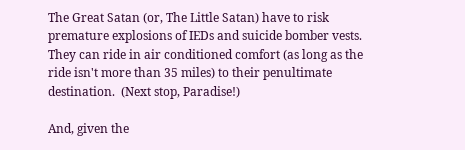The Great Satan (or, The Little Satan) have to risk premature explosions of IEDs and suicide bomber vests.  They can ride in air conditioned comfort (as long as the ride isn't more than 35 miles) to their penultimate destination.  (Next stop, Paradise!)

And, given the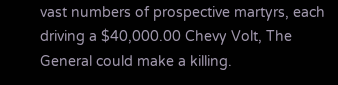vast numbers of prospective martyrs, each driving a $40,000.00 Chevy Volt, The General could make a killing.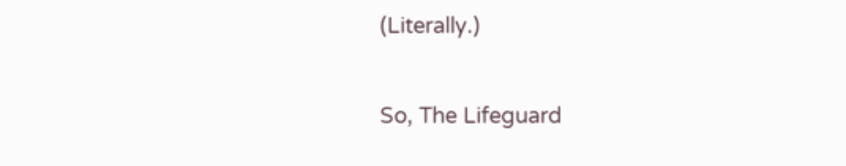(Literally.)

So, The Lifeguard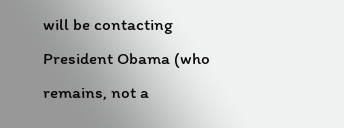will be contacting President Obama (who remains, not a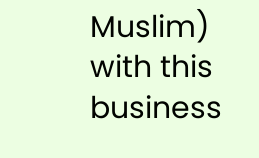Muslim) with this business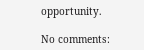opportunity.

No comments: